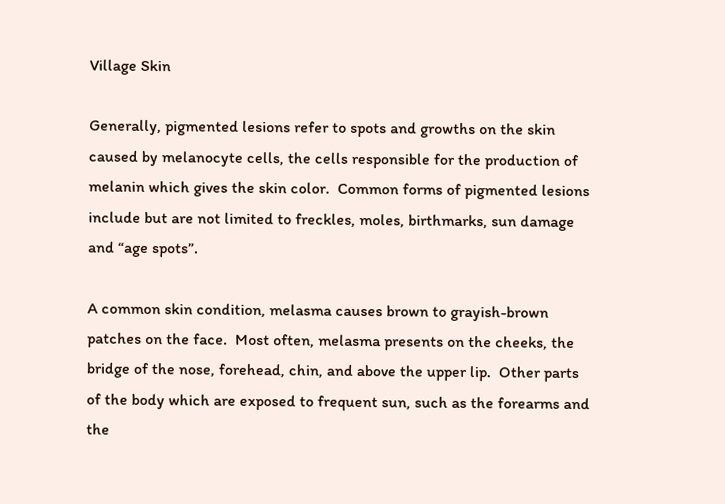Village Skin

Generally, pigmented lesions refer to spots and growths on the skin caused by melanocyte cells, the cells responsible for the production of melanin which gives the skin color.  Common forms of pigmented lesions include but are not limited to freckles, moles, birthmarks, sun damage and “age spots”.

A common skin condition, melasma causes brown to grayish-brown patches on the face.  Most often, melasma presents on the cheeks, the bridge of the nose, forehead, chin, and above the upper lip.  Other parts of the body which are exposed to frequent sun, such as the forearms and the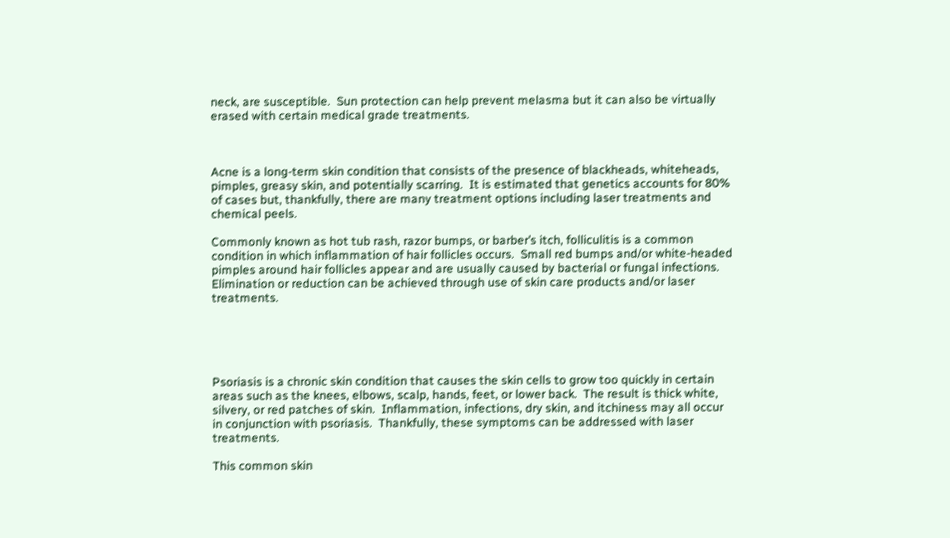neck, are susceptible.  Sun protection can help prevent melasma but it can also be virtually erased with certain medical grade treatments.



Acne is a long-term skin condition that consists of the presence of blackheads, whiteheads, pimples, greasy skin, and potentially scarring.  It is estimated that genetics accounts for 80% of cases but, thankfully, there are many treatment options including laser treatments and chemical peels.

Commonly known as hot tub rash, razor bumps, or barber’s itch, folliculitis is a common condition in which inflammation of hair follicles occurs.  Small red bumps and/or white-headed pimples around hair follicles appear and are usually caused by bacterial or fungal infections.  Elimination or reduction can be achieved through use of skin care products and/or laser treatments.





Psoriasis is a chronic skin condition that causes the skin cells to grow too quickly in certain areas such as the knees, elbows, scalp, hands, feet, or lower back.  The result is thick white, silvery, or red patches of skin.  Inflammation, infections, dry skin, and itchiness may all occur in conjunction with psoriasis.  Thankfully, these symptoms can be addressed with laser treatments.

This common skin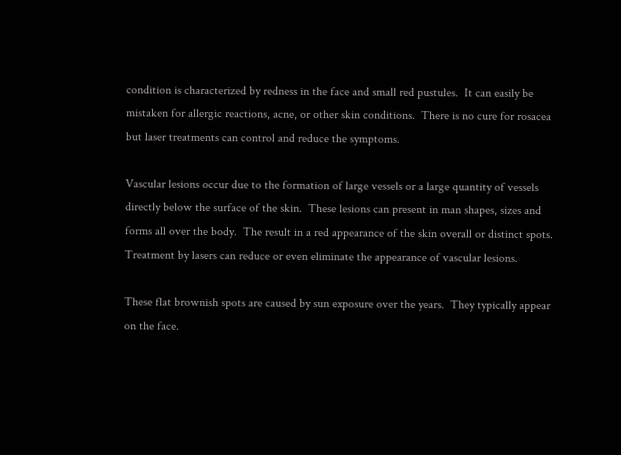condition is characterized by redness in the face and small red pustules.  It can easily be mistaken for allergic reactions, acne, or other skin conditions.  There is no cure for rosacea but laser treatments can control and reduce the symptoms.

Vascular lesions occur due to the formation of large vessels or a large quantity of vessels directly below the surface of the skin.  These lesions can present in man shapes, sizes and forms all over the body.  The result in a red appearance of the skin overall or distinct spots.  Treatment by lasers can reduce or even eliminate the appearance of vascular lesions.

These flat brownish spots are caused by sun exposure over the years.  They typically appear on the face.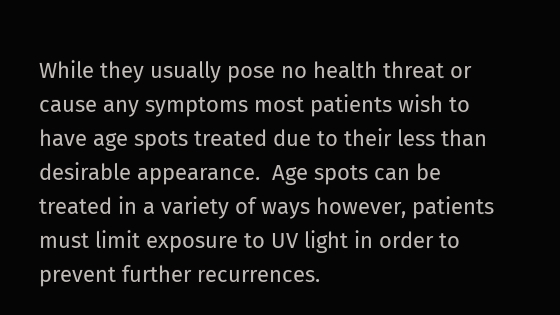While they usually pose no health threat or cause any symptoms most patients wish to have age spots treated due to their less than desirable appearance.  Age spots can be treated in a variety of ways however, patients must limit exposure to UV light in order to prevent further recurrences.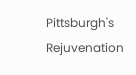Pittsburgh's Rejuvenation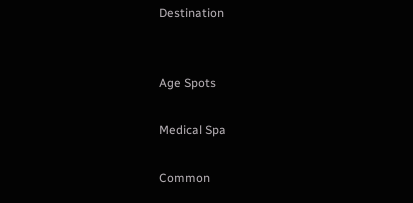Destination


Age Spots

Medical Spa

Common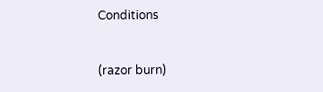Conditions


(razor burn)